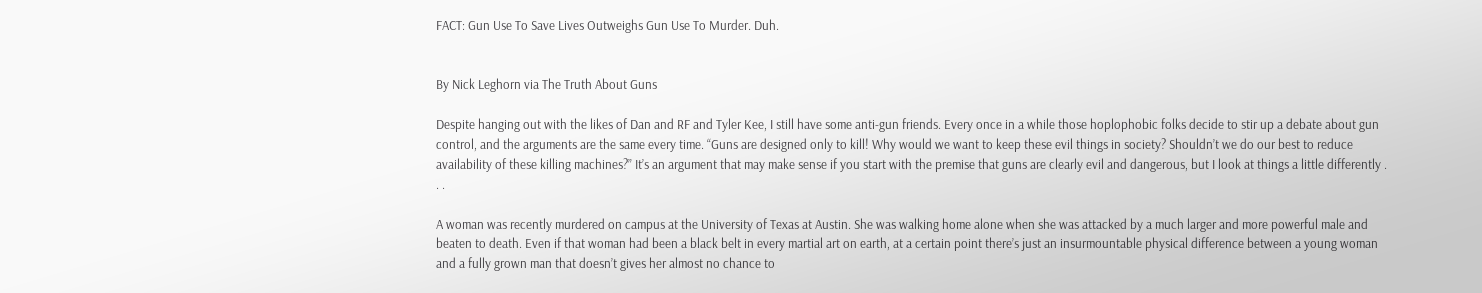FACT: Gun Use To Save Lives Outweighs Gun Use To Murder. Duh.


By Nick Leghorn via The Truth About Guns

Despite hanging out with the likes of Dan and RF and Tyler Kee, I still have some anti-gun friends. Every once in a while those hoplophobic folks decide to stir up a debate about gun control, and the arguments are the same every time. “Guns are designed only to kill! Why would we want to keep these evil things in society? Shouldn’t we do our best to reduce availability of these killing machines?” It’s an argument that may make sense if you start with the premise that guns are clearly evil and dangerous, but I look at things a little differently . . .

A woman was recently murdered on campus at the University of Texas at Austin. She was walking home alone when she was attacked by a much larger and more powerful male and beaten to death. Even if that woman had been a black belt in every martial art on earth, at a certain point there’s just an insurmountable physical difference between a young woman and a fully grown man that doesn’t gives her almost no chance to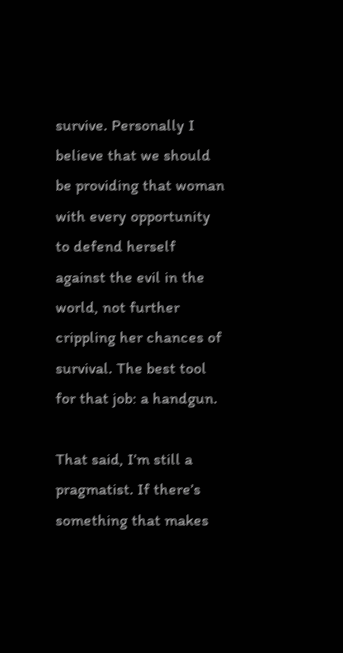survive. Personally I believe that we should be providing that woman with every opportunity to defend herself against the evil in the world, not further crippling her chances of survival. The best tool for that job: a handgun.

That said, I’m still a pragmatist. If there’s something that makes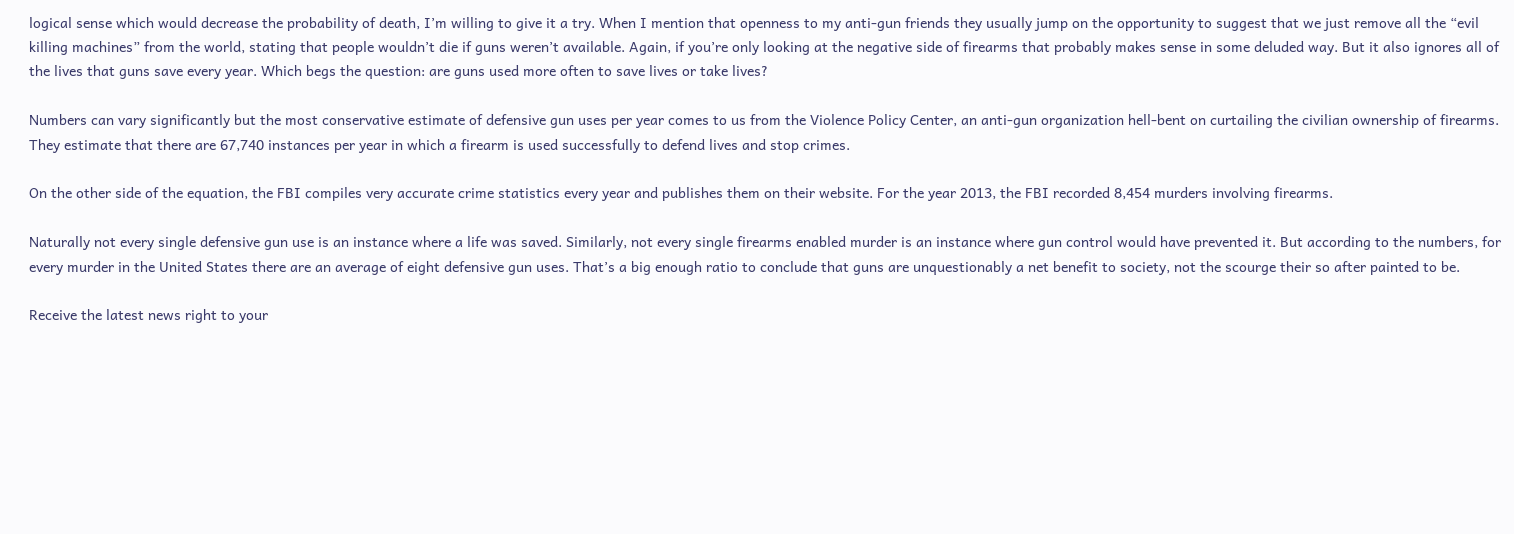logical sense which would decrease the probability of death, I’m willing to give it a try. When I mention that openness to my anti-gun friends they usually jump on the opportunity to suggest that we just remove all the “evil killing machines” from the world, stating that people wouldn’t die if guns weren’t available. Again, if you’re only looking at the negative side of firearms that probably makes sense in some deluded way. But it also ignores all of the lives that guns save every year. Which begs the question: are guns used more often to save lives or take lives?

Numbers can vary significantly but the most conservative estimate of defensive gun uses per year comes to us from the Violence Policy Center, an anti-gun organization hell-bent on curtailing the civilian ownership of firearms. They estimate that there are 67,740 instances per year in which a firearm is used successfully to defend lives and stop crimes.

On the other side of the equation, the FBI compiles very accurate crime statistics every year and publishes them on their website. For the year 2013, the FBI recorded 8,454 murders involving firearms.

Naturally not every single defensive gun use is an instance where a life was saved. Similarly, not every single firearms enabled murder is an instance where gun control would have prevented it. But according to the numbers, for every murder in the United States there are an average of eight defensive gun uses. That’s a big enough ratio to conclude that guns are unquestionably a net benefit to society, not the scourge their so after painted to be.

Receive the latest news right to your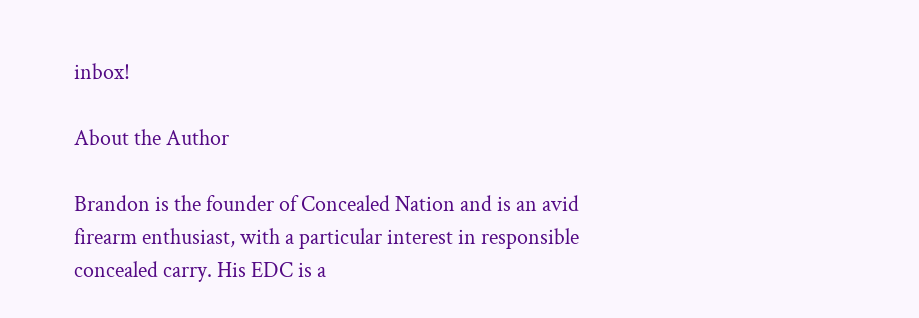inbox!

About the Author

Brandon is the founder of Concealed Nation and is an avid firearm enthusiast, with a particular interest in responsible concealed carry. His EDC is a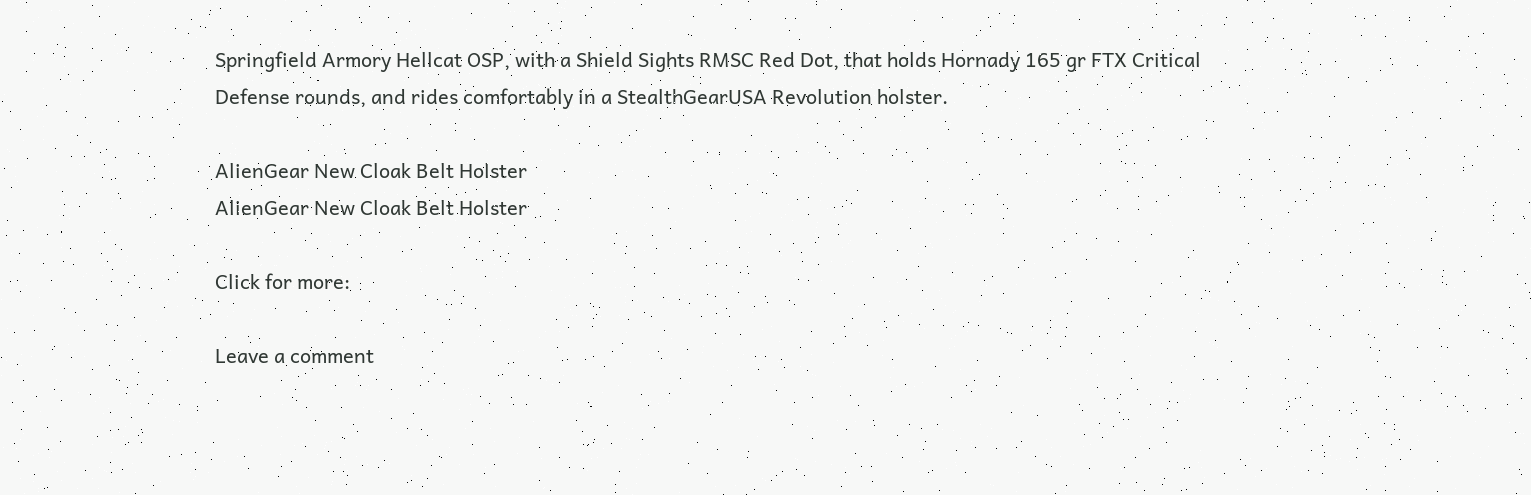Springfield Armory Hellcat OSP, with a Shield Sights RMSC Red Dot, that holds Hornady 165 gr FTX Critical Defense rounds, and rides comfortably in a StealthGearUSA Revolution holster.

AlienGear New Cloak Belt Holster
AlienGear New Cloak Belt Holster

Click for more:

Leave a comment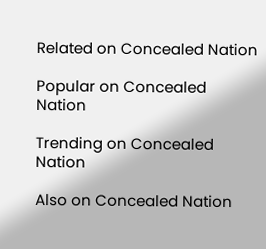Related on Concealed Nation

Popular on Concealed Nation

Trending on Concealed Nation

Also on Concealed Nation